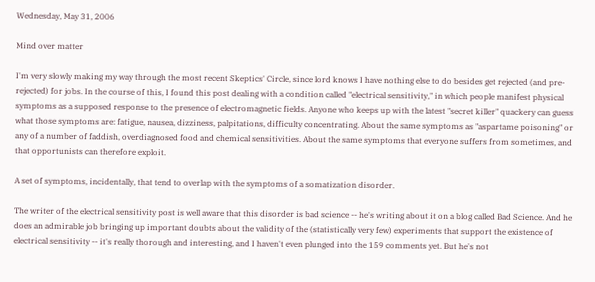Wednesday, May 31, 2006

Mind over matter

I'm very slowly making my way through the most recent Skeptics' Circle, since lord knows I have nothing else to do besides get rejected (and pre-rejected) for jobs. In the course of this, I found this post dealing with a condition called "electrical sensitivity," in which people manifest physical symptoms as a supposed response to the presence of electromagnetic fields. Anyone who keeps up with the latest "secret killer" quackery can guess what those symptoms are: fatigue, nausea, dizziness, palpitations, difficulty concentrating. About the same symptoms as "aspartame poisoning" or any of a number of faddish, overdiagnosed food and chemical sensitivities. About the same symptoms that everyone suffers from sometimes, and that opportunists can therefore exploit.

A set of symptoms, incidentally, that tend to overlap with the symptoms of a somatization disorder.

The writer of the electrical sensitivity post is well aware that this disorder is bad science -- he's writing about it on a blog called Bad Science. And he does an admirable job bringing up important doubts about the validity of the (statistically very few) experiments that support the existence of electrical sensitivity -- it's really thorough and interesting, and I haven't even plunged into the 159 comments yet. But he's not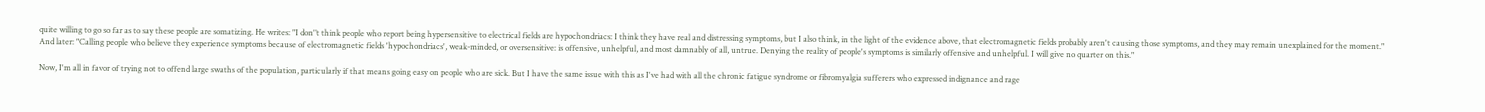quite willing to go so far as to say these people are somatizing. He writes: "I don'’t think people who report being hypersensitive to electrical fields are hypochondriacs: I think they have real and distressing symptoms, but I also think, in the light of the evidence above, that electromagnetic fields probably aren't causing those symptoms, and they may remain unexplained for the moment." And later: "Calling people who believe they experience symptoms because of electromagnetic fields 'hypochondriacs', weak-minded, or oversensitive: is offensive, unhelpful, and most damnably of all, untrue. Denying the reality of people's symptoms is similarly offensive and unhelpful. I will give no quarter on this."

Now, I'm all in favor of trying not to offend large swaths of the population, particularly if that means going easy on people who are sick. But I have the same issue with this as I've had with all the chronic fatigue syndrome or fibromyalgia sufferers who expressed indignance and rage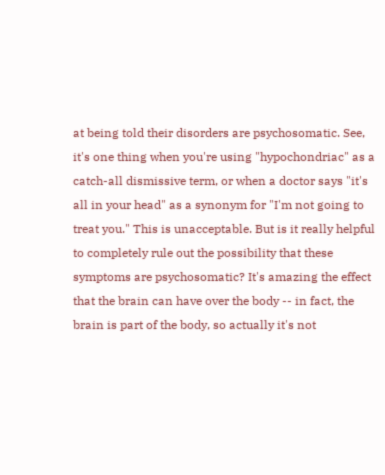at being told their disorders are psychosomatic. See, it's one thing when you're using "hypochondriac" as a catch-all dismissive term, or when a doctor says "it's all in your head" as a synonym for "I'm not going to treat you." This is unacceptable. But is it really helpful to completely rule out the possibility that these symptoms are psychosomatic? It's amazing the effect that the brain can have over the body -- in fact, the brain is part of the body, so actually it's not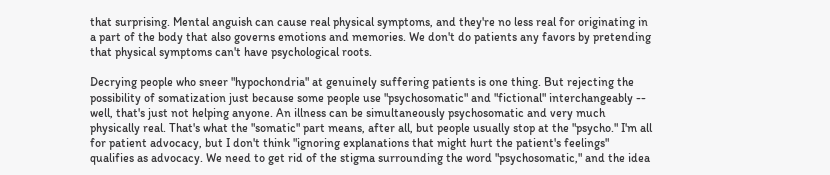that surprising. Mental anguish can cause real physical symptoms, and they're no less real for originating in a part of the body that also governs emotions and memories. We don't do patients any favors by pretending that physical symptoms can't have psychological roots.

Decrying people who sneer "hypochondria" at genuinely suffering patients is one thing. But rejecting the possibility of somatization just because some people use "psychosomatic" and "fictional" interchangeably -- well, that's just not helping anyone. An illness can be simultaneously psychosomatic and very much physically real. That's what the "somatic" part means, after all, but people usually stop at the "psycho." I'm all for patient advocacy, but I don't think "ignoring explanations that might hurt the patient's feelings" qualifies as advocacy. We need to get rid of the stigma surrounding the word "psychosomatic," and the idea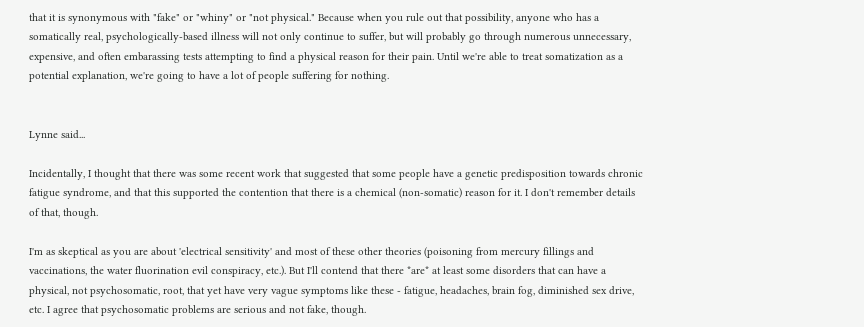that it is synonymous with "fake" or "whiny" or "not physical." Because when you rule out that possibility, anyone who has a somatically real, psychologically-based illness will not only continue to suffer, but will probably go through numerous unnecessary, expensive, and often embarassing tests attempting to find a physical reason for their pain. Until we're able to treat somatization as a potential explanation, we're going to have a lot of people suffering for nothing.


Lynne said...

Incidentally, I thought that there was some recent work that suggested that some people have a genetic predisposition towards chronic fatigue syndrome, and that this supported the contention that there is a chemical (non-somatic) reason for it. I don't remember details of that, though.

I'm as skeptical as you are about 'electrical sensitivity' and most of these other theories (poisoning from mercury fillings and vaccinations, the water fluorination evil conspiracy, etc.). But I'll contend that there *are* at least some disorders that can have a physical, not psychosomatic, root, that yet have very vague symptoms like these - fatigue, headaches, brain fog, diminished sex drive, etc. I agree that psychosomatic problems are serious and not fake, though.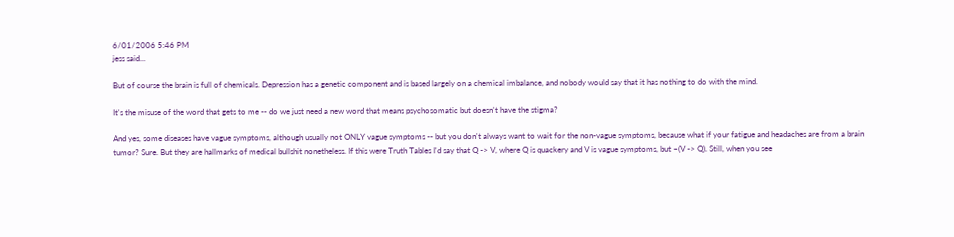6/01/2006 5:46 PM
jess said...

But of course the brain is full of chemicals. Depression has a genetic component and is based largely on a chemical imbalance, and nobody would say that it has nothing to do with the mind.

It's the misuse of the word that gets to me -- do we just need a new word that means psychosomatic but doesn't have the stigma?

And yes, some diseases have vague symptoms, although usually not ONLY vague symptoms -- but you don't always want to wait for the non-vague symptoms, because what if your fatigue and headaches are from a brain tumor? Sure. But they are hallmarks of medical bullshit nonetheless. If this were Truth Tables I'd say that Q -> V, where Q is quackery and V is vague symptoms, but ~(V -> Q). Still, when you see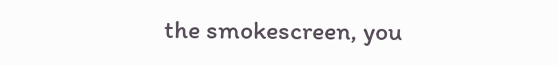the smokescreen, you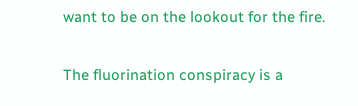want to be on the lookout for the fire.

The fluorination conspiracy is a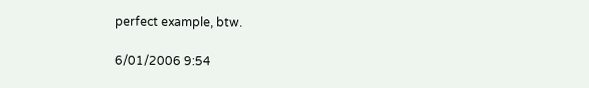perfect example, btw.

6/01/2006 9:54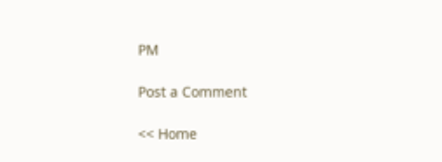PM

Post a Comment

<< Home